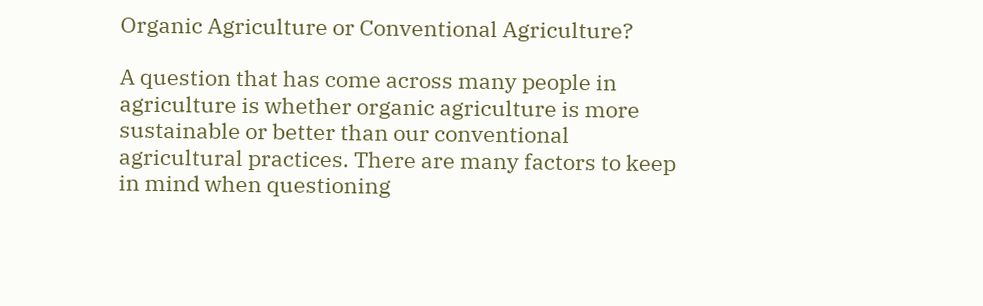Organic Agriculture or Conventional Agriculture?

A question that has come across many people in agriculture is whether organic agriculture is more sustainable or better than our conventional agricultural practices. There are many factors to keep in mind when questioning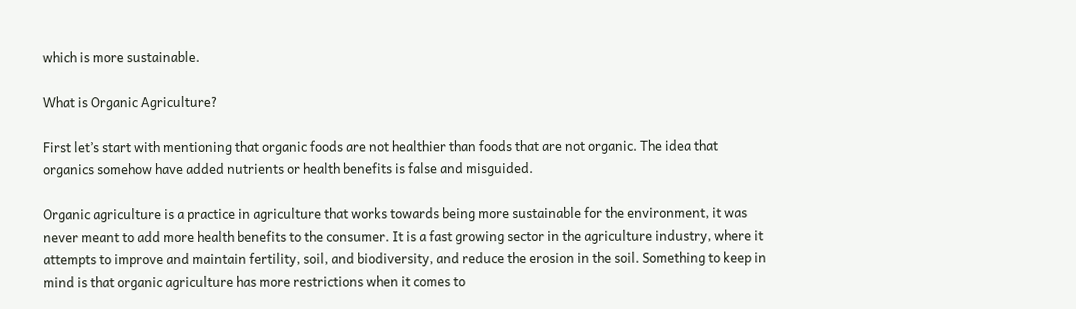which is more sustainable.

What is Organic Agriculture?

First let’s start with mentioning that organic foods are not healthier than foods that are not organic. The idea that organics somehow have added nutrients or health benefits is false and misguided.

Organic agriculture is a practice in agriculture that works towards being more sustainable for the environment, it was never meant to add more health benefits to the consumer. It is a fast growing sector in the agriculture industry, where it attempts to improve and maintain fertility, soil, and biodiversity, and reduce the erosion in the soil. Something to keep in mind is that organic agriculture has more restrictions when it comes to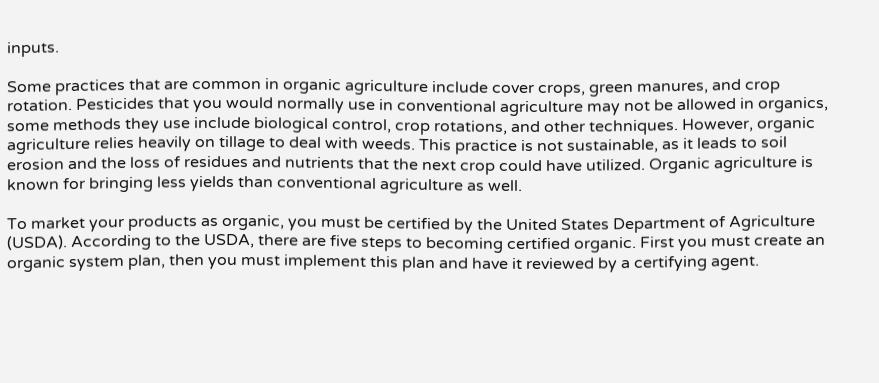inputs.

Some practices that are common in organic agriculture include cover crops, green manures, and crop rotation. Pesticides that you would normally use in conventional agriculture may not be allowed in organics, some methods they use include biological control, crop rotations, and other techniques. However, organic agriculture relies heavily on tillage to deal with weeds. This practice is not sustainable, as it leads to soil erosion and the loss of residues and nutrients that the next crop could have utilized. Organic agriculture is known for bringing less yields than conventional agriculture as well.

To market your products as organic, you must be certified by the United States Department of Agriculture (USDA). According to the USDA, there are five steps to becoming certified organic. First you must create an organic system plan, then you must implement this plan and have it reviewed by a certifying agent.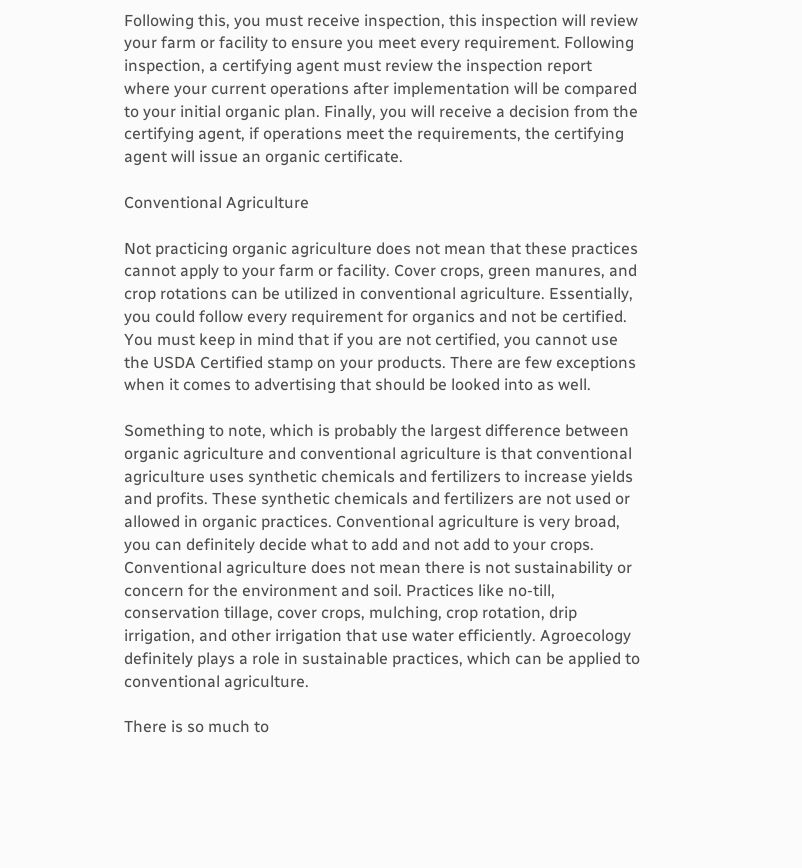Following this, you must receive inspection, this inspection will review your farm or facility to ensure you meet every requirement. Following inspection, a certifying agent must review the inspection report where your current operations after implementation will be compared to your initial organic plan. Finally, you will receive a decision from the certifying agent, if operations meet the requirements, the certifying agent will issue an organic certificate.

Conventional Agriculture

Not practicing organic agriculture does not mean that these practices cannot apply to your farm or facility. Cover crops, green manures, and crop rotations can be utilized in conventional agriculture. Essentially, you could follow every requirement for organics and not be certified. You must keep in mind that if you are not certified, you cannot use the USDA Certified stamp on your products. There are few exceptions when it comes to advertising that should be looked into as well.

Something to note, which is probably the largest difference between organic agriculture and conventional agriculture is that conventional agriculture uses synthetic chemicals and fertilizers to increase yields and profits. These synthetic chemicals and fertilizers are not used or allowed in organic practices. Conventional agriculture is very broad, you can definitely decide what to add and not add to your crops. Conventional agriculture does not mean there is not sustainability or concern for the environment and soil. Practices like no-till, conservation tillage, cover crops, mulching, crop rotation, drip irrigation, and other irrigation that use water efficiently. Agroecology definitely plays a role in sustainable practices, which can be applied to conventional agriculture.

There is so much to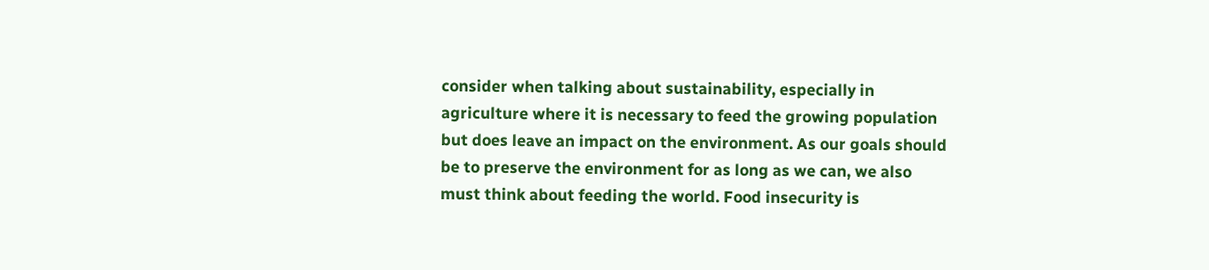consider when talking about sustainability, especially in agriculture where it is necessary to feed the growing population but does leave an impact on the environment. As our goals should be to preserve the environment for as long as we can, we also must think about feeding the world. Food insecurity is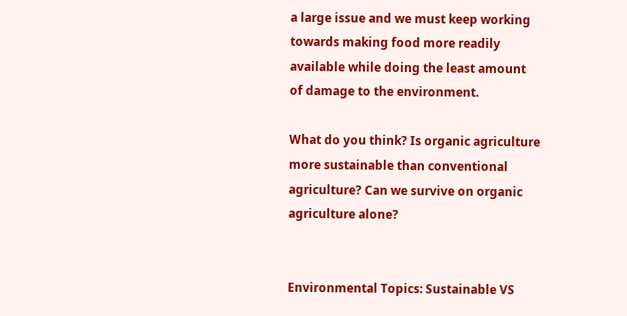a large issue and we must keep working towards making food more readily available while doing the least amount of damage to the environment.

What do you think? Is organic agriculture more sustainable than conventional agriculture? Can we survive on organic agriculture alone?


Environmental Topics: Sustainable VS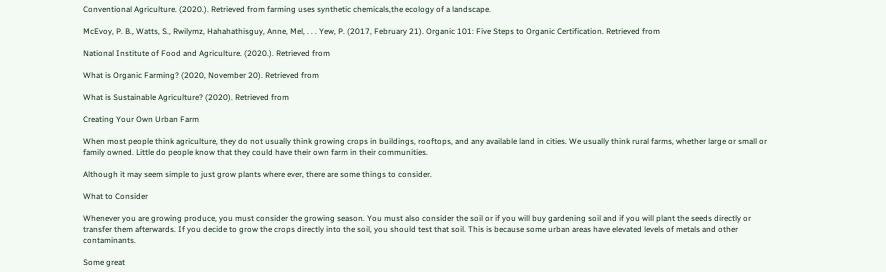Conventional Agriculture. (2020.). Retrieved from farming uses synthetic chemicals,the ecology of a landscape.

McEvoy, P. B., Watts, S., Rwilymz, Hahahathisguy, Anne, Mel, . . . Yew, P. (2017, February 21). Organic 101: Five Steps to Organic Certification. Retrieved from

National Institute of Food and Agriculture. (2020.). Retrieved from

What is Organic Farming? (2020, November 20). Retrieved from

What is Sustainable Agriculture? (2020). Retrieved from

Creating Your Own Urban Farm

When most people think agriculture, they do not usually think growing crops in buildings, rooftops, and any available land in cities. We usually think rural farms, whether large or small or family owned. Little do people know that they could have their own farm in their communities.

Although it may seem simple to just grow plants where ever, there are some things to consider.

What to Consider

Whenever you are growing produce, you must consider the growing season. You must also consider the soil or if you will buy gardening soil and if you will plant the seeds directly or transfer them afterwards. If you decide to grow the crops directly into the soil, you should test that soil. This is because some urban areas have elevated levels of metals and other contaminants.

Some great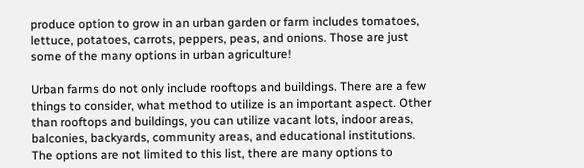produce option to grow in an urban garden or farm includes tomatoes, lettuce, potatoes, carrots, peppers, peas, and onions. Those are just some of the many options in urban agriculture!

Urban farms do not only include rooftops and buildings. There are a few things to consider, what method to utilize is an important aspect. Other than rooftops and buildings, you can utilize vacant lots, indoor areas, balconies, backyards, community areas, and educational institutions. The options are not limited to this list, there are many options to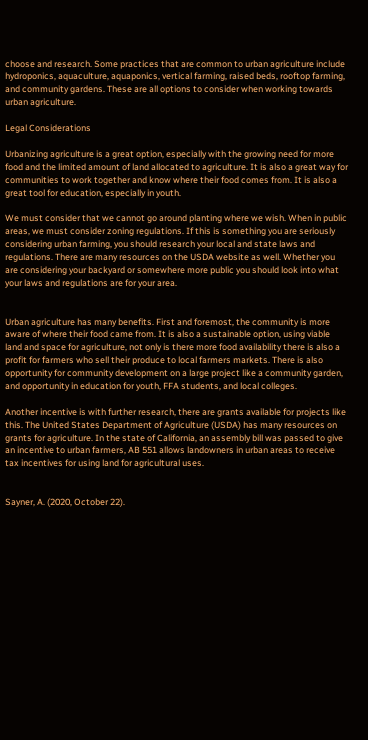choose and research. Some practices that are common to urban agriculture include hydroponics, aquaculture, aquaponics, vertical farming, raised beds, rooftop farming, and community gardens. These are all options to consider when working towards urban agriculture.

Legal Considerations

Urbanizing agriculture is a great option, especially with the growing need for more food and the limited amount of land allocated to agriculture. It is also a great way for communities to work together and know where their food comes from. It is also a great tool for education, especially in youth.

We must consider that we cannot go around planting where we wish. When in public areas, we must consider zoning regulations. If this is something you are seriously considering urban farming, you should research your local and state laws and regulations. There are many resources on the USDA website as well. Whether you are considering your backyard or somewhere more public you should look into what your laws and regulations are for your area.


Urban agriculture has many benefits. First and foremost, the community is more aware of where their food came from. It is also a sustainable option, using viable land and space for agriculture, not only is there more food availability there is also a profit for farmers who sell their produce to local farmers markets. There is also opportunity for community development on a large project like a community garden, and opportunity in education for youth, FFA students, and local colleges.

Another incentive is with further research, there are grants available for projects like this. The United States Department of Agriculture (USDA) has many resources on grants for agriculture. In the state of California, an assembly bill was passed to give an incentive to urban farmers, AB 551 allows landowners in urban areas to receive tax incentives for using land for agricultural uses.


Sayner, A. (2020, October 22).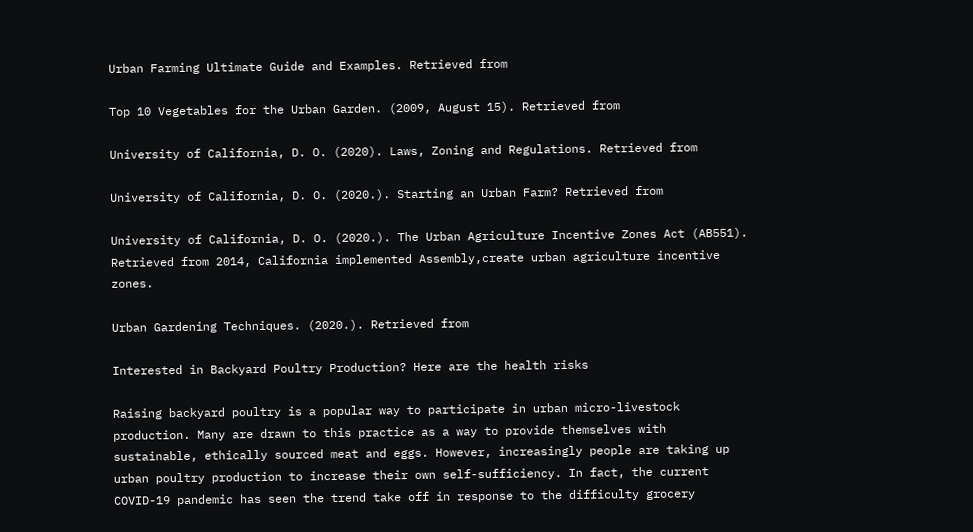Urban Farming Ultimate Guide and Examples. Retrieved from

Top 10 Vegetables for the Urban Garden. (2009, August 15). Retrieved from

University of California, D. O. (2020). Laws, Zoning and Regulations. Retrieved from

University of California, D. O. (2020.). Starting an Urban Farm? Retrieved from

University of California, D. O. (2020.). The Urban Agriculture Incentive Zones Act (AB551). Retrieved from 2014, California implemented Assembly,create urban agriculture incentive zones.

Urban Gardening Techniques. (2020.). Retrieved from

Interested in Backyard Poultry Production? Here are the health risks

Raising backyard poultry is a popular way to participate in urban micro-livestock production. Many are drawn to this practice as a way to provide themselves with sustainable, ethically sourced meat and eggs. However, increasingly people are taking up urban poultry production to increase their own self-sufficiency. In fact, the current COVID-19 pandemic has seen the trend take off in response to the difficulty grocery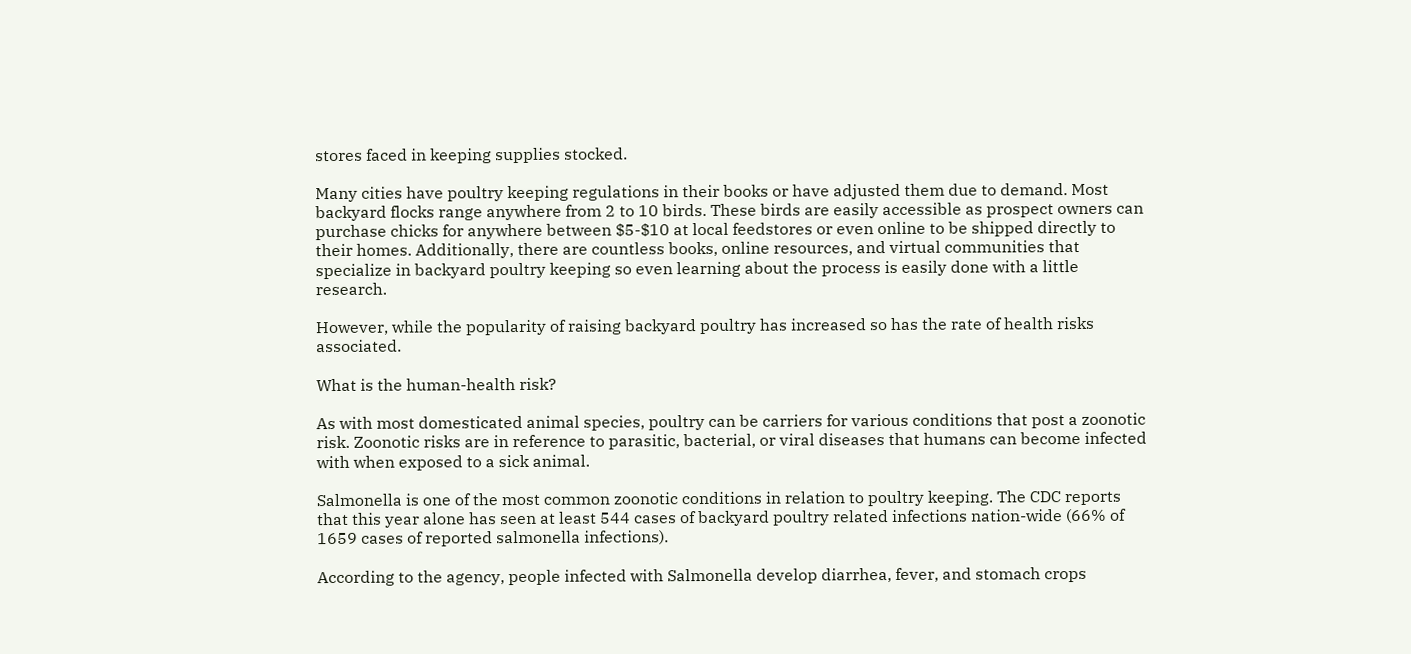stores faced in keeping supplies stocked.

Many cities have poultry keeping regulations in their books or have adjusted them due to demand. Most backyard flocks range anywhere from 2 to 10 birds. These birds are easily accessible as prospect owners can purchase chicks for anywhere between $5-$10 at local feedstores or even online to be shipped directly to their homes. Additionally, there are countless books, online resources, and virtual communities that specialize in backyard poultry keeping so even learning about the process is easily done with a little research.

However, while the popularity of raising backyard poultry has increased so has the rate of health risks associated.

What is the human-health risk?

As with most domesticated animal species, poultry can be carriers for various conditions that post a zoonotic risk. Zoonotic risks are in reference to parasitic, bacterial, or viral diseases that humans can become infected with when exposed to a sick animal.

Salmonella is one of the most common zoonotic conditions in relation to poultry keeping. The CDC reports that this year alone has seen at least 544 cases of backyard poultry related infections nation-wide (66% of 1659 cases of reported salmonella infections).

According to the agency, people infected with Salmonella develop diarrhea, fever, and stomach crops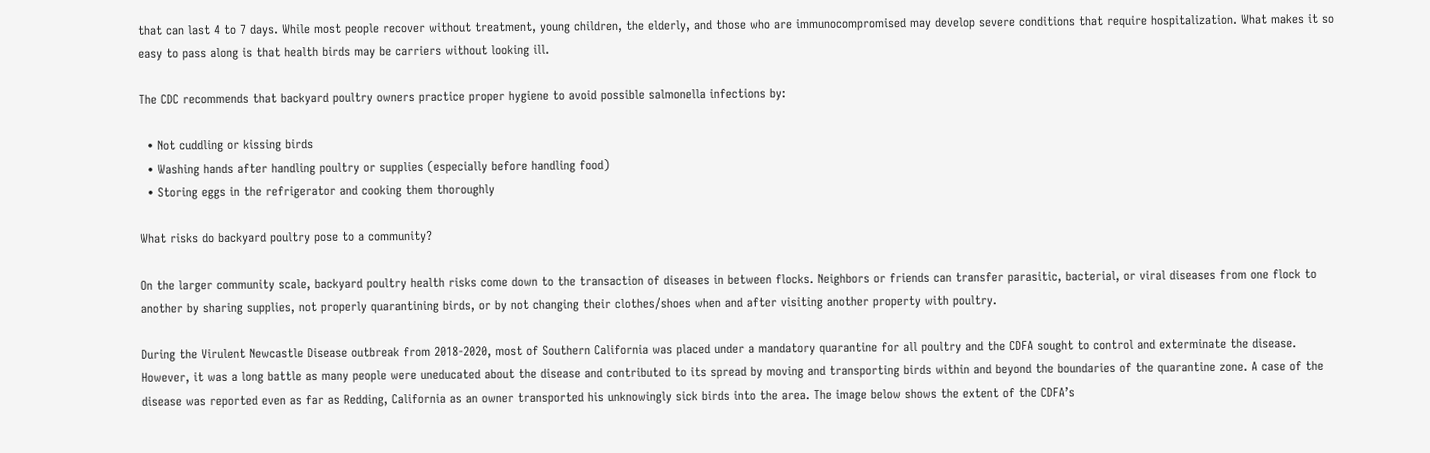that can last 4 to 7 days. While most people recover without treatment, young children, the elderly, and those who are immunocompromised may develop severe conditions that require hospitalization. What makes it so easy to pass along is that health birds may be carriers without looking ill.

The CDC recommends that backyard poultry owners practice proper hygiene to avoid possible salmonella infections by:

  • Not cuddling or kissing birds
  • Washing hands after handling poultry or supplies (especially before handling food)
  • Storing eggs in the refrigerator and cooking them thoroughly

What risks do backyard poultry pose to a community?

On the larger community scale, backyard poultry health risks come down to the transaction of diseases in between flocks. Neighbors or friends can transfer parasitic, bacterial, or viral diseases from one flock to another by sharing supplies, not properly quarantining birds, or by not changing their clothes/shoes when and after visiting another property with poultry.

During the Virulent Newcastle Disease outbreak from 2018-2020, most of Southern California was placed under a mandatory quarantine for all poultry and the CDFA sought to control and exterminate the disease. However, it was a long battle as many people were uneducated about the disease and contributed to its spread by moving and transporting birds within and beyond the boundaries of the quarantine zone. A case of the disease was reported even as far as Redding, California as an owner transported his unknowingly sick birds into the area. The image below shows the extent of the CDFA’s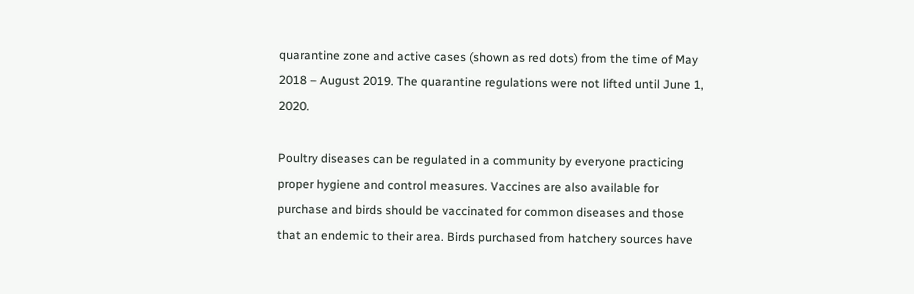quarantine zone and active cases (shown as red dots) from the time of May 2018 – August 2019. The quarantine regulations were not lifted until June 1, 2020.

Poultry diseases can be regulated in a community by everyone practicing proper hygiene and control measures. Vaccines are also available for purchase and birds should be vaccinated for common diseases and those that an endemic to their area. Birds purchased from hatchery sources have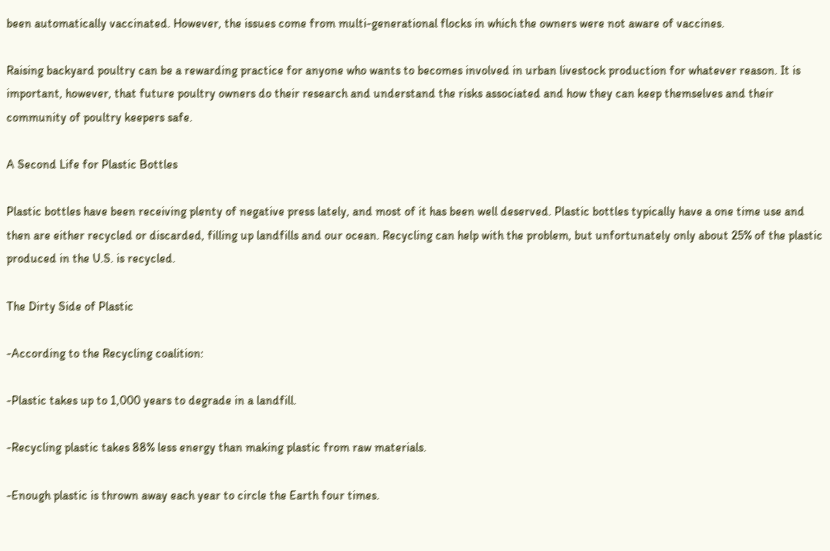been automatically vaccinated. However, the issues come from multi-generational flocks in which the owners were not aware of vaccines.

Raising backyard poultry can be a rewarding practice for anyone who wants to becomes involved in urban livestock production for whatever reason. It is important, however, that future poultry owners do their research and understand the risks associated and how they can keep themselves and their community of poultry keepers safe.

A Second Life for Plastic Bottles

Plastic bottles have been receiving plenty of negative press lately, and most of it has been well deserved. Plastic bottles typically have a one time use and then are either recycled or discarded, filling up landfills and our ocean. Recycling can help with the problem, but unfortunately only about 25% of the plastic produced in the U.S. is recycled.

The Dirty Side of Plastic

-According to the Recycling coalition:

-Plastic takes up to 1,000 years to degrade in a landfill.

-Recycling plastic takes 88% less energy than making plastic from raw materials.

-Enough plastic is thrown away each year to circle the Earth four times.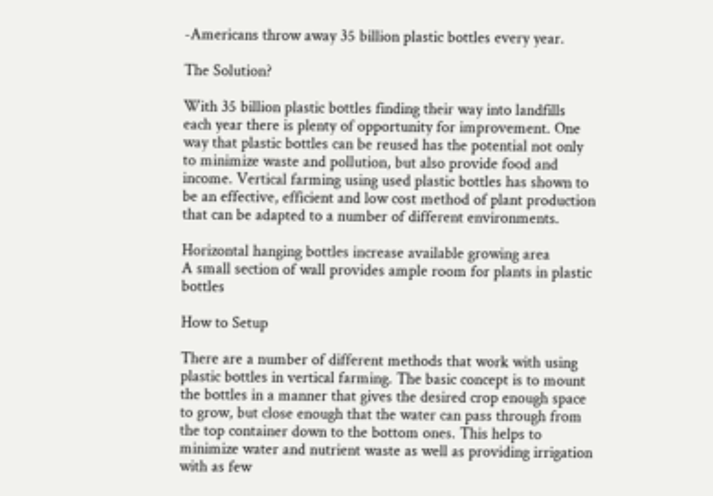-Americans throw away 35 billion plastic bottles every year.

The Solution?

With 35 billion plastic bottles finding their way into landfills each year there is plenty of opportunity for improvement. One way that plastic bottles can be reused has the potential not only to minimize waste and pollution, but also provide food and income. Vertical farming using used plastic bottles has shown to be an effective, efficient and low cost method of plant production that can be adapted to a number of different environments.

Horizontal hanging bottles increase available growing area
A small section of wall provides ample room for plants in plastic bottles

How to Setup

There are a number of different methods that work with using plastic bottles in vertical farming. The basic concept is to mount the bottles in a manner that gives the desired crop enough space to grow, but close enough that the water can pass through from the top container down to the bottom ones. This helps to minimize water and nutrient waste as well as providing irrigation with as few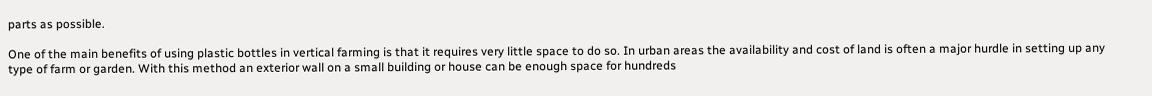parts as possible.

One of the main benefits of using plastic bottles in vertical farming is that it requires very little space to do so. In urban areas the availability and cost of land is often a major hurdle in setting up any type of farm or garden. With this method an exterior wall on a small building or house can be enough space for hundreds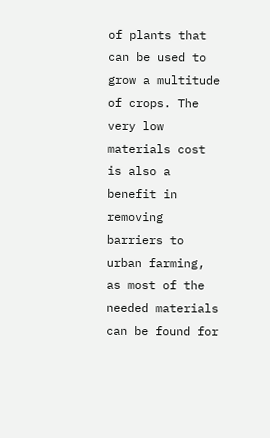of plants that can be used to grow a multitude of crops. The very low materials cost is also a benefit in removing barriers to urban farming, as most of the needed materials can be found for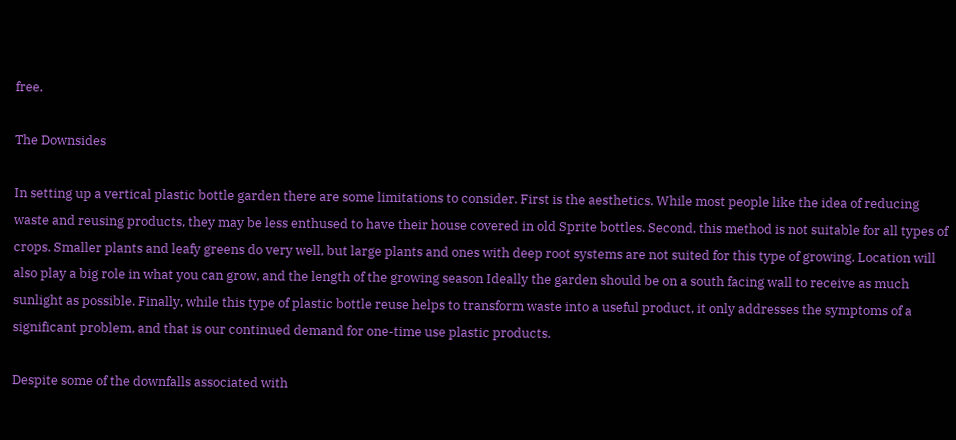free.

The Downsides

In setting up a vertical plastic bottle garden there are some limitations to consider. First is the aesthetics. While most people like the idea of reducing waste and reusing products, they may be less enthused to have their house covered in old Sprite bottles. Second, this method is not suitable for all types of crops. Smaller plants and leafy greens do very well, but large plants and ones with deep root systems are not suited for this type of growing. Location will also play a big role in what you can grow, and the length of the growing season Ideally the garden should be on a south facing wall to receive as much sunlight as possible. Finally, while this type of plastic bottle reuse helps to transform waste into a useful product, it only addresses the symptoms of a significant problem, and that is our continued demand for one-time use plastic products.

Despite some of the downfalls associated with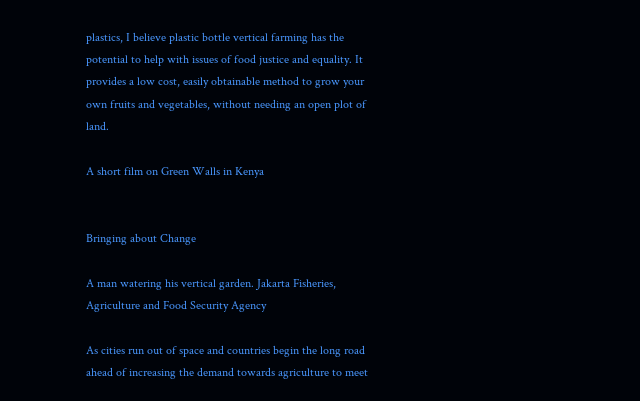plastics, I believe plastic bottle vertical farming has the potential to help with issues of food justice and equality. It provides a low cost, easily obtainable method to grow your own fruits and vegetables, without needing an open plot of land.

A short film on Green Walls in Kenya


Bringing about Change

A man watering his vertical garden. Jakarta Fisheries, Agriculture and Food Security Agency

As cities run out of space and countries begin the long road ahead of increasing the demand towards agriculture to meet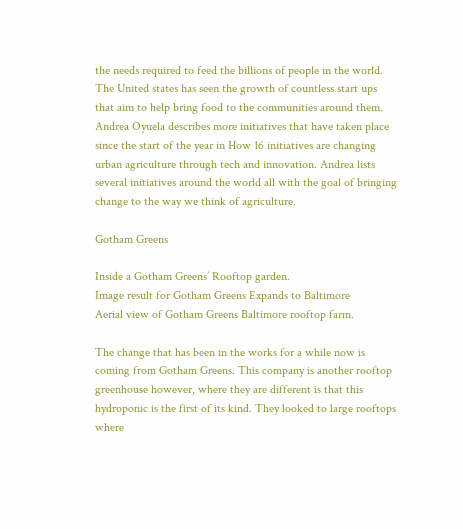the needs required to feed the billions of people in the world. The United states has seen the growth of countless start ups that aim to help bring food to the communities around them. Andrea Oyuela describes more initiatives that have taken place since the start of the year in How 16 initiatives are changing urban agriculture through tech and innovation. Andrea lists several initiatives around the world all with the goal of bringing change to the way we think of agriculture.

Gotham Greens

Inside a Gotham Greens’ Rooftop garden.
Image result for Gotham Greens Expands to Baltimore
Aerial view of Gotham Greens Baltimore rooftop farm.

The change that has been in the works for a while now is coming from Gotham Greens. This company is another rooftop greenhouse however, where they are different is that this hydroponic is the first of its kind. They looked to large rooftops where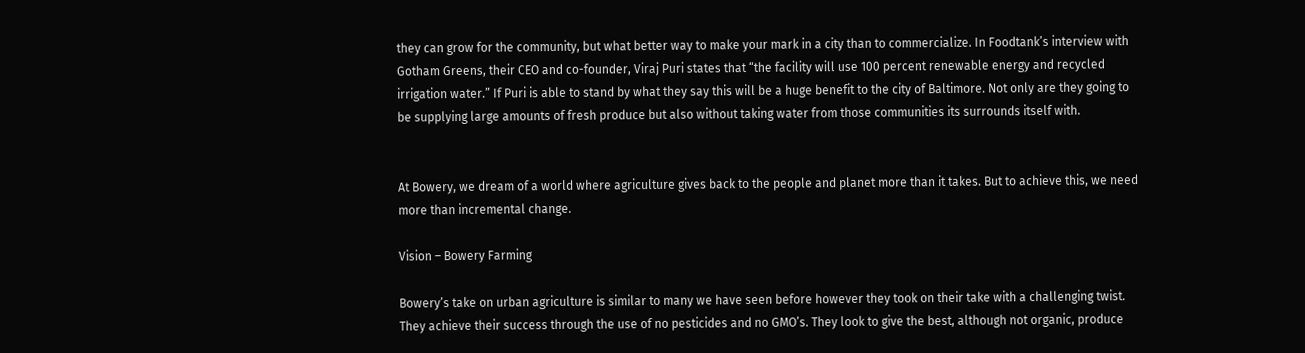they can grow for the community, but what better way to make your mark in a city than to commercialize. In Foodtank’s interview with Gotham Greens, their CEO and co-founder, Viraj Puri states that “the facility will use 100 percent renewable energy and recycled irrigation water.” If Puri is able to stand by what they say this will be a huge benefit to the city of Baltimore. Not only are they going to be supplying large amounts of fresh produce but also without taking water from those communities its surrounds itself with.


At Bowery, we dream of a world where agriculture gives back to the people and planet more than it takes. But to achieve this, we need more than incremental change.

Vision – Bowery Farming

Bowery’s take on urban agriculture is similar to many we have seen before however they took on their take with a challenging twist. They achieve their success through the use of no pesticides and no GMO’s. They look to give the best, although not organic, produce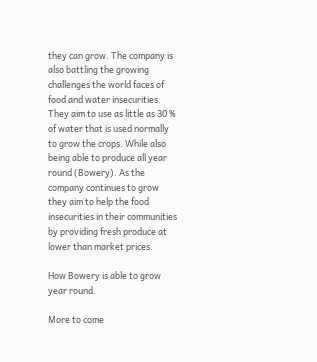they can grow. The company is also battling the growing challenges the world faces of food and water insecurities. They aim to use as little as 30 % of water that is used normally to grow the crops. While also being able to produce all year round (Bowery). As the company continues to grow they aim to help the food insecurities in their communities by providing fresh produce at lower than market prices.

How Bowery is able to grow year round.

More to come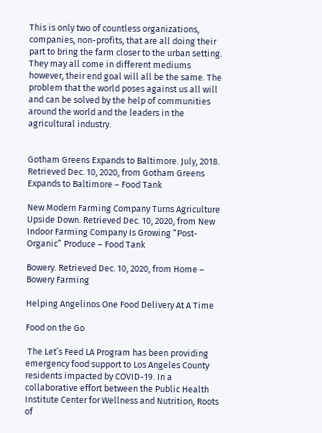This is only two of countless organizations, companies, non-profits, that are all doing their part to bring the farm closer to the urban setting. They may all come in different mediums however, their end goal will all be the same. The problem that the world poses against us all will and can be solved by the help of communities around the world and the leaders in the agricultural industry.


Gotham Greens Expands to Baltimore. July, 2018. Retrieved Dec. 10, 2020, from Gotham Greens Expands to Baltimore – Food Tank

New Modern Farming Company Turns Agriculture Upside Down. Retrieved Dec. 10, 2020, from New Indoor Farming Company Is Growing “Post-Organic” Produce – Food Tank

Bowery. Retrieved Dec. 10, 2020, from Home – Bowery Farming

Helping Angelinos One Food Delivery At A Time

Food on the Go

 The Let’s Feed LA Program has been providing emergency food support to Los Angeles County residents impacted by COVID-19. In a collaborative effort between the Public Health Institute Center for Wellness and Nutrition, Roots of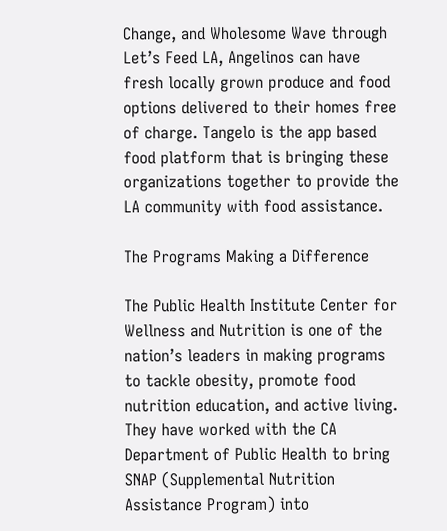Change, and Wholesome Wave through Let’s Feed LA, Angelinos can have fresh locally grown produce and food options delivered to their homes free of charge. Tangelo is the app based food platform that is bringing these organizations together to provide the LA community with food assistance.

The Programs Making a Difference

The Public Health Institute Center for Wellness and Nutrition is one of the nation’s leaders in making programs to tackle obesity, promote food nutrition education, and active living. They have worked with the CA Department of Public Health to bring SNAP (Supplemental Nutrition Assistance Program) into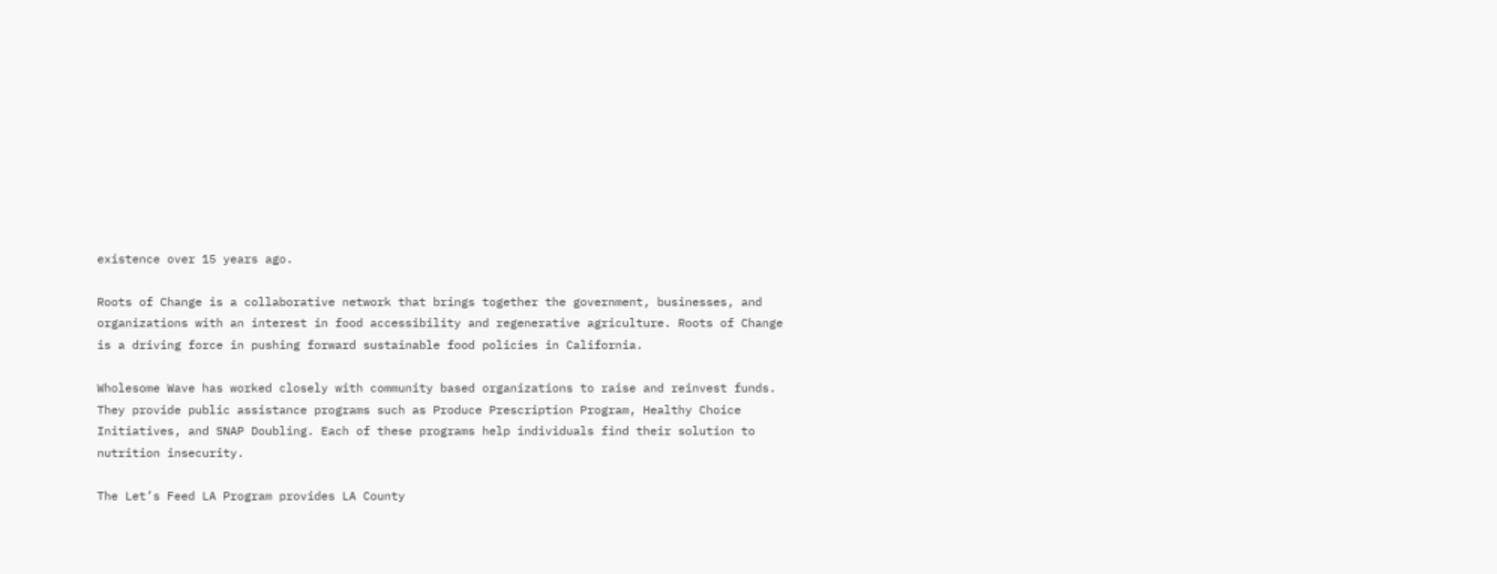existence over 15 years ago.

Roots of Change is a collaborative network that brings together the government, businesses, and organizations with an interest in food accessibility and regenerative agriculture. Roots of Change is a driving force in pushing forward sustainable food policies in California.

Wholesome Wave has worked closely with community based organizations to raise and reinvest funds. They provide public assistance programs such as Produce Prescription Program, Healthy Choice Initiatives, and SNAP Doubling. Each of these programs help individuals find their solution to nutrition insecurity.

The Let’s Feed LA Program provides LA County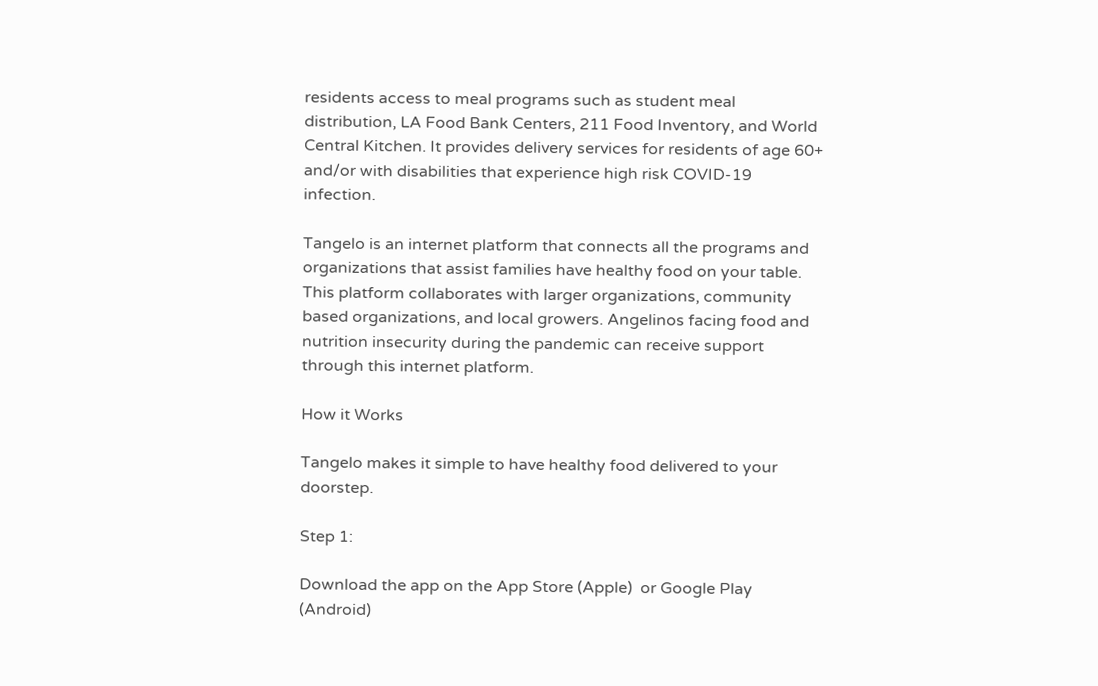residents access to meal programs such as student meal distribution, LA Food Bank Centers, 211 Food Inventory, and World Central Kitchen. It provides delivery services for residents of age 60+ and/or with disabilities that experience high risk COVID-19 infection.

Tangelo is an internet platform that connects all the programs and organizations that assist families have healthy food on your table. This platform collaborates with larger organizations, community based organizations, and local growers. Angelinos facing food and nutrition insecurity during the pandemic can receive support through this internet platform.

How it Works

Tangelo makes it simple to have healthy food delivered to your doorstep.

Step 1:

Download the app on the App Store (Apple)  or Google Play (Android)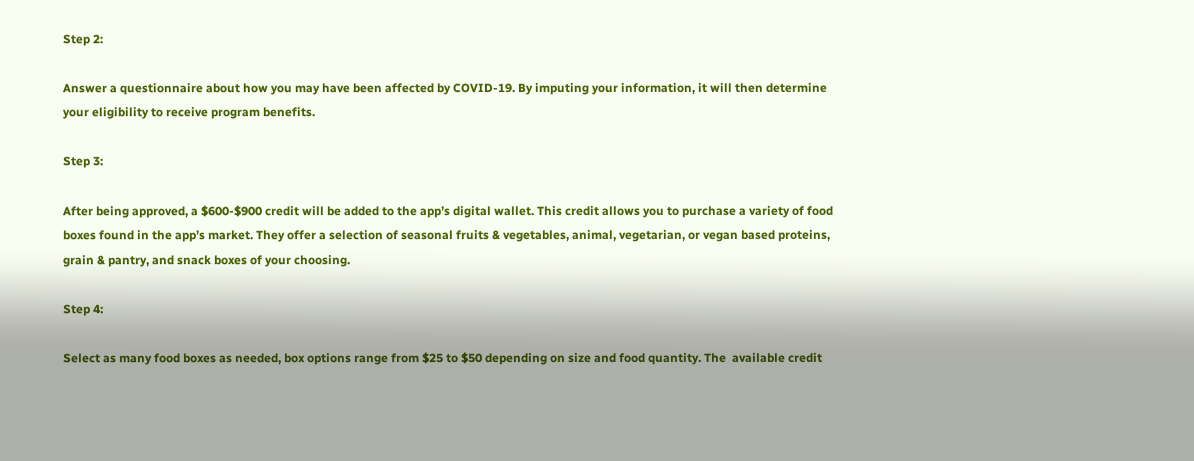Step 2:

Answer a questionnaire about how you may have been affected by COVID-19. By imputing your information, it will then determine your eligibility to receive program benefits.

Step 3:

After being approved, a $600-$900 credit will be added to the app’s digital wallet. This credit allows you to purchase a variety of food boxes found in the app’s market. They offer a selection of seasonal fruits & vegetables, animal, vegetarian, or vegan based proteins, grain & pantry, and snack boxes of your choosing.

Step 4:

Select as many food boxes as needed, box options range from $25 to $50 depending on size and food quantity. The  available credit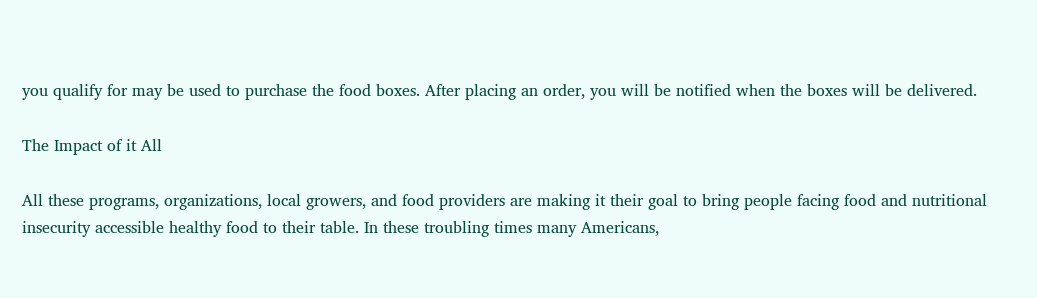you qualify for may be used to purchase the food boxes. After placing an order, you will be notified when the boxes will be delivered.

The Impact of it All

All these programs, organizations, local growers, and food providers are making it their goal to bring people facing food and nutritional insecurity accessible healthy food to their table. In these troubling times many Americans,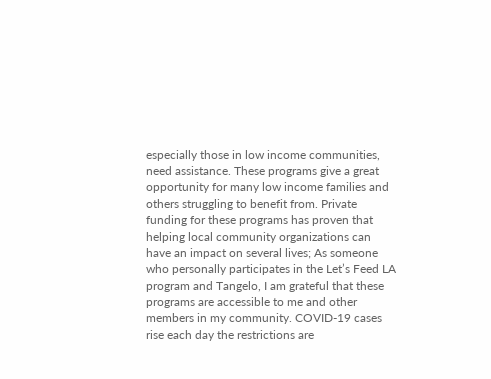especially those in low income communities, need assistance. These programs give a great opportunity for many low income families and others struggling to benefit from. Private funding for these programs has proven that helping local community organizations can have an impact on several lives; As someone who personally participates in the Let’s Feed LA program and Tangelo, I am grateful that these programs are accessible to me and other members in my community. COVID-19 cases rise each day the restrictions are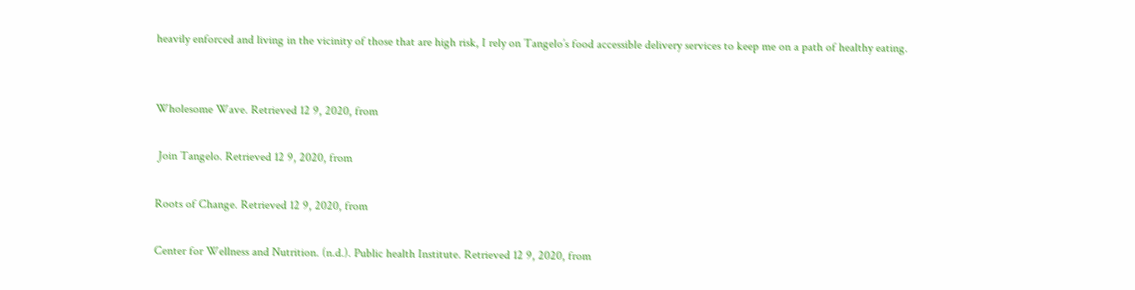heavily enforced and living in the vicinity of those that are high risk, I rely on Tangelo’s food accessible delivery services to keep me on a path of healthy eating.


Wholesome Wave. Retrieved 12 9, 2020, from

 Join Tangelo. Retrieved 12 9, 2020, from

Roots of Change. Retrieved 12 9, 2020, from

Center for Wellness and Nutrition. (n.d.). Public health Institute. Retrieved 12 9, 2020, from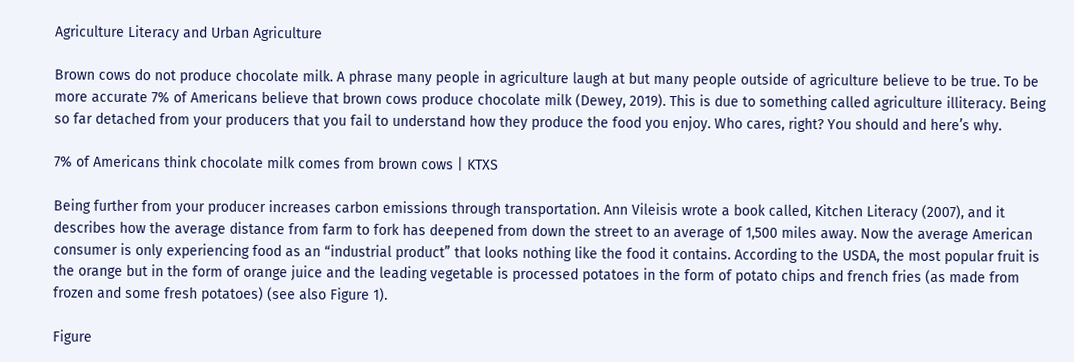Agriculture Literacy and Urban Agriculture

Brown cows do not produce chocolate milk. A phrase many people in agriculture laugh at but many people outside of agriculture believe to be true. To be more accurate 7% of Americans believe that brown cows produce chocolate milk (Dewey, 2019). This is due to something called agriculture illiteracy. Being so far detached from your producers that you fail to understand how they produce the food you enjoy. Who cares, right? You should and here’s why.

7% of Americans think chocolate milk comes from brown cows | KTXS

Being further from your producer increases carbon emissions through transportation. Ann Vileisis wrote a book called, Kitchen Literacy (2007), and it describes how the average distance from farm to fork has deepened from down the street to an average of 1,500 miles away. Now the average American consumer is only experiencing food as an “industrial product” that looks nothing like the food it contains. According to the USDA, the most popular fruit is the orange but in the form of orange juice and the leading vegetable is processed potatoes in the form of potato chips and french fries (as made from frozen and some fresh potatoes) (see also Figure 1).

Figure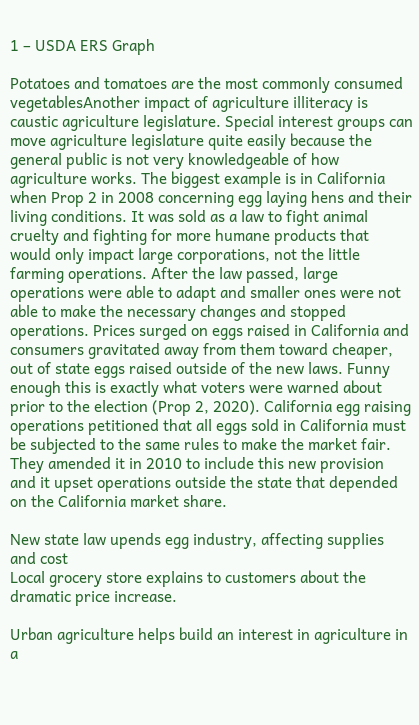1 – USDA ERS Graph

Potatoes and tomatoes are the most commonly consumed vegetablesAnother impact of agriculture illiteracy is caustic agriculture legislature. Special interest groups can move agriculture legislature quite easily because the general public is not very knowledgeable of how agriculture works. The biggest example is in California when Prop 2 in 2008 concerning egg laying hens and their living conditions. It was sold as a law to fight animal cruelty and fighting for more humane products that would only impact large corporations, not the little farming operations. After the law passed, large operations were able to adapt and smaller ones were not able to make the necessary changes and stopped operations. Prices surged on eggs raised in California and consumers gravitated away from them toward cheaper, out of state eggs raised outside of the new laws. Funny enough this is exactly what voters were warned about prior to the election (Prop 2, 2020). California egg raising operations petitioned that all eggs sold in California must be subjected to the same rules to make the market fair. They amended it in 2010 to include this new provision and it upset operations outside the state that depended on the California market share.

New state law upends egg industry, affecting supplies and cost
Local grocery store explains to customers about the dramatic price increase.

Urban agriculture helps build an interest in agriculture in a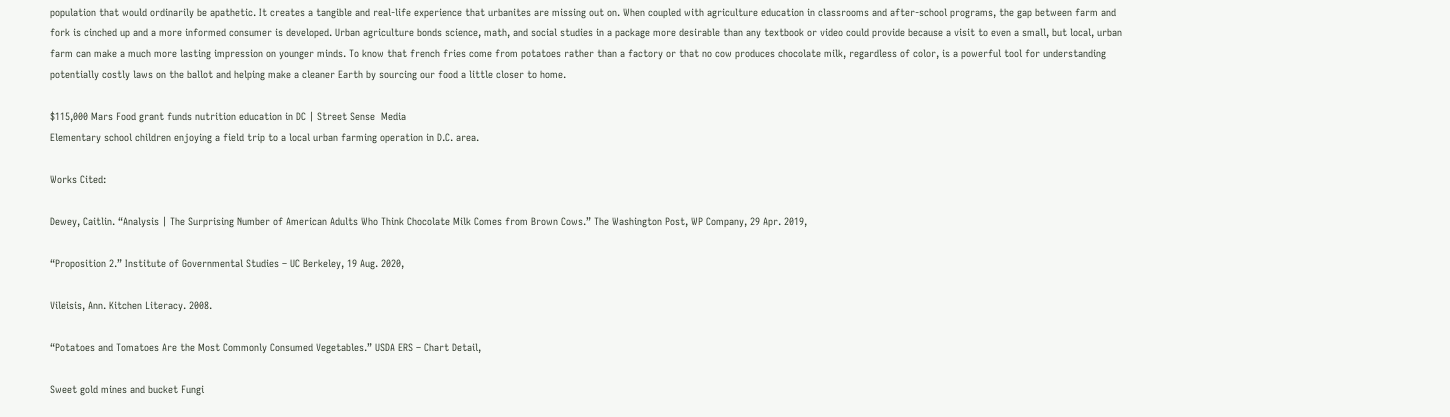population that would ordinarily be apathetic. It creates a tangible and real-life experience that urbanites are missing out on. When coupled with agriculture education in classrooms and after-school programs, the gap between farm and fork is cinched up and a more informed consumer is developed. Urban agriculture bonds science, math, and social studies in a package more desirable than any textbook or video could provide because a visit to even a small, but local, urban farm can make a much more lasting impression on younger minds. To know that french fries come from potatoes rather than a factory or that no cow produces chocolate milk, regardless of color, is a powerful tool for understanding potentially costly laws on the ballot and helping make a cleaner Earth by sourcing our food a little closer to home.

$115,000 Mars Food grant funds nutrition education in DC | Street Sense  Media
Elementary school children enjoying a field trip to a local urban farming operation in D.C. area.

Works Cited:

Dewey, Caitlin. “Analysis | The Surprising Number of American Adults Who Think Chocolate Milk Comes from Brown Cows.” The Washington Post, WP Company, 29 Apr. 2019,

“Proposition 2.” Institute of Governmental Studies – UC Berkeley, 19 Aug. 2020,

Vileisis, Ann. Kitchen Literacy. 2008.

“Potatoes and Tomatoes Are the Most Commonly Consumed Vegetables.” USDA ERS – Chart Detail,

Sweet gold mines and bucket Fungi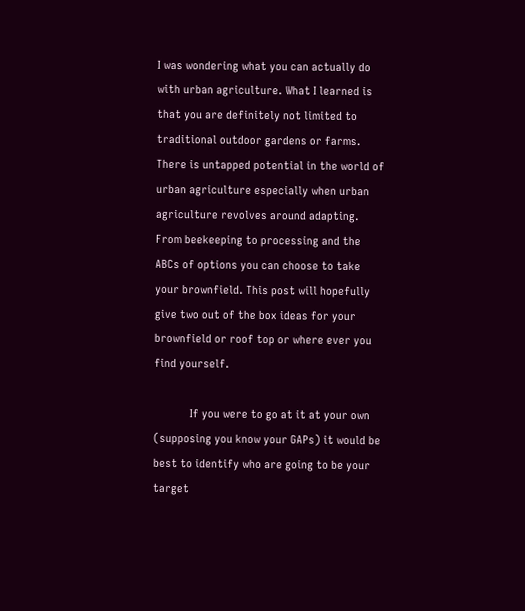I was wondering what you can actually do with urban agriculture. What I learned is that you are definitely not limited to traditional outdoor gardens or farms. There is untapped potential in the world of urban agriculture especially when urban agriculture revolves around adapting. From beekeeping to processing and the ABCs of options you can choose to take your brownfield. This post will hopefully give two out of the box ideas for your brownfield or roof top or where ever you find yourself.

            If you were to go at it at your own (supposing you know your GAPs) it would be best to identify who are going to be your target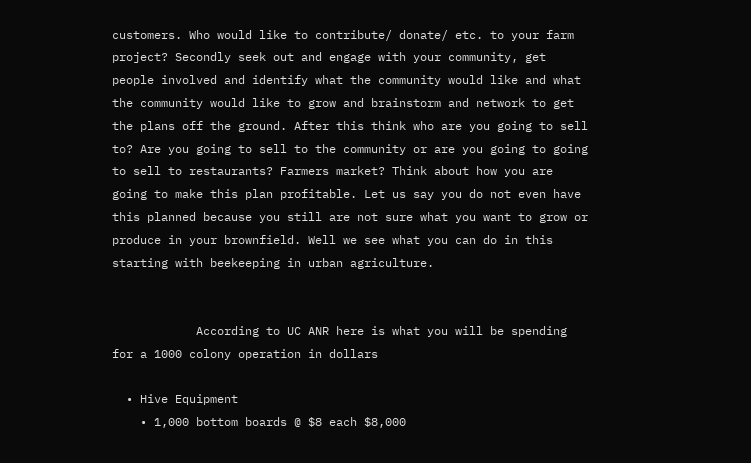customers. Who would like to contribute/ donate/ etc. to your farm project? Secondly seek out and engage with your community, get people involved and identify what the community would like and what the community would like to grow and brainstorm and network to get the plans off the ground. After this think who are you going to sell to? Are you going to sell to the community or are you going to going to sell to restaurants? Farmers market? Think about how you are going to make this plan profitable. Let us say you do not even have this planned because you still are not sure what you want to grow or produce in your brownfield. Well we see what you can do in this starting with beekeeping in urban agriculture.


            According to UC ANR here is what you will be spending for a 1000 colony operation in dollars

  • Hive Equipment
    • 1,000 bottom boards @ $8 each $8,000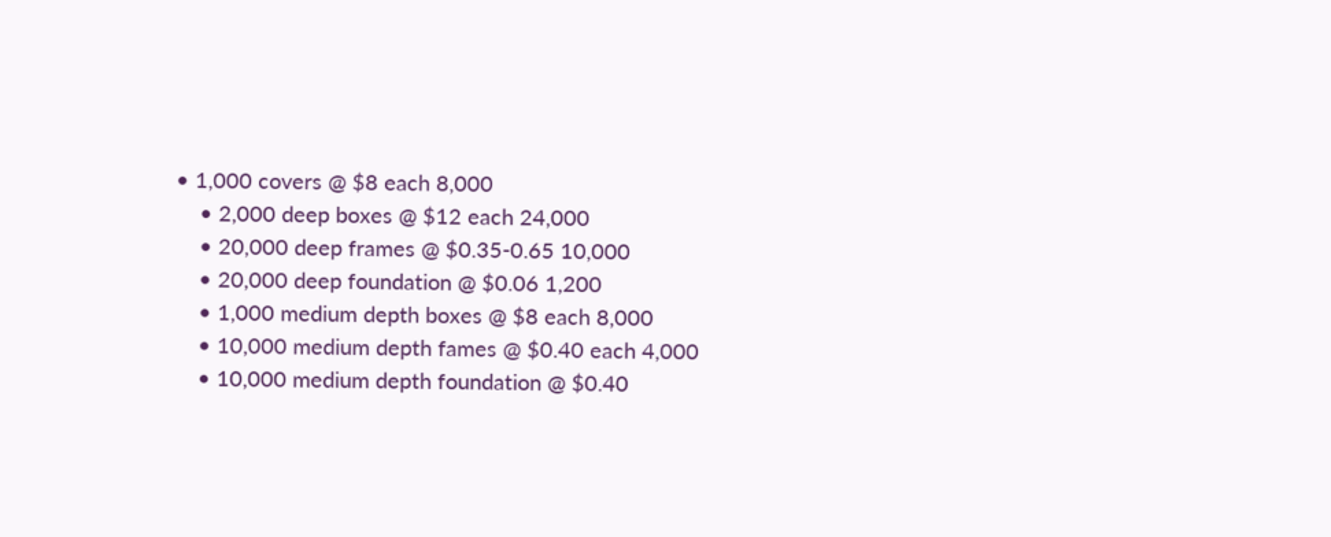• 1,000 covers @ $8 each 8,000
    • 2,000 deep boxes @ $12 each 24,000
    • 20,000 deep frames @ $0.35-0.65 10,000
    • 20,000 deep foundation @ $0.06 1,200
    • 1,000 medium depth boxes @ $8 each 8,000
    • 10,000 medium depth fames @ $0.40 each 4,000
    • 10,000 medium depth foundation @ $0.40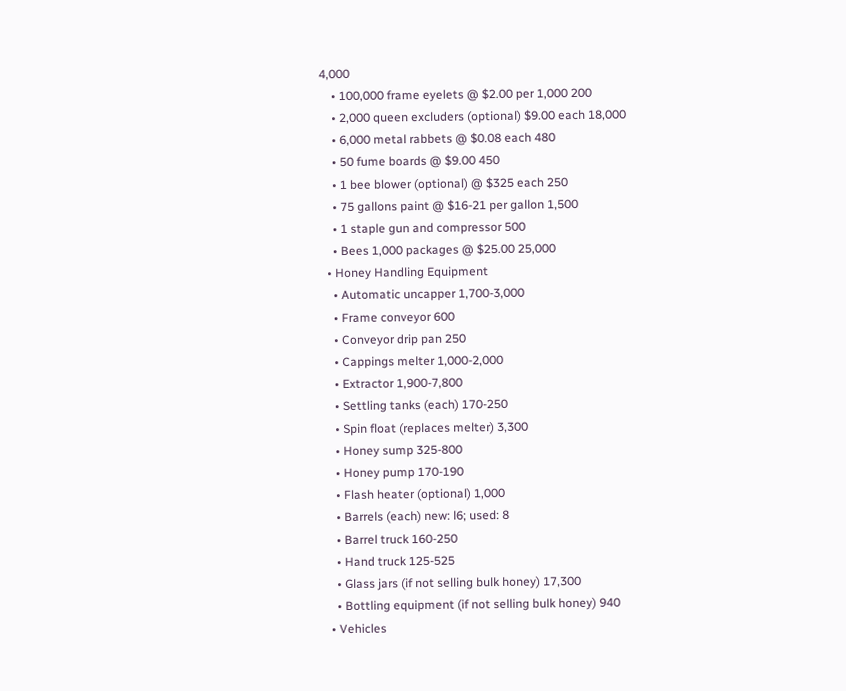4,000
    • 100,000 frame eyelets @ $2.00 per 1,000 200
    • 2,000 queen excluders (optional) $9.00 each 18,000
    • 6,000 metal rabbets @ $0.08 each 480
    • 50 fume boards @ $9.00 450
    • 1 bee blower (optional) @ $325 each 250
    • 75 gallons paint @ $16-21 per gallon 1,500
    • 1 staple gun and compressor 500
    • Bees 1,000 packages @ $25.00 25,000
  • Honey Handling Equipment
    • Automatic uncapper 1,700-3,000
    • Frame conveyor 600
    • Conveyor drip pan 250
    • Cappings melter 1,000-2,000
    • Extractor 1,900-7,800
    • Settling tanks (each) 170-250
    • Spin float (replaces melter) 3,300
    • Honey sump 325-800
    • Honey pump 170-190
    • Flash heater (optional) 1,000
    • Barrels (each) new: l6; used: 8
    • Barrel truck 160-250
    • Hand truck 125-525
    • Glass jars (if not selling bulk honey) 17,300
    • Bottling equipment (if not selling bulk honey) 940
  • Vehicles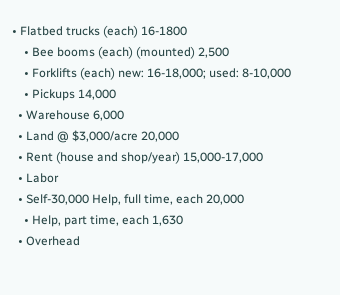• Flatbed trucks (each) 16-1800
    • Bee booms (each) (mounted) 2,500
    • Forklifts (each) new: 16-18,000; used: 8-10,000
    • Pickups 14,000
  • Warehouse 6,000
  • Land @ $3,000/acre 20,000
  • Rent (house and shop/year) 15,000-17,000
  • Labor
  • Self-30,000 Help, full time, each 20,000
    • Help, part time, each 1,630
  • Overhead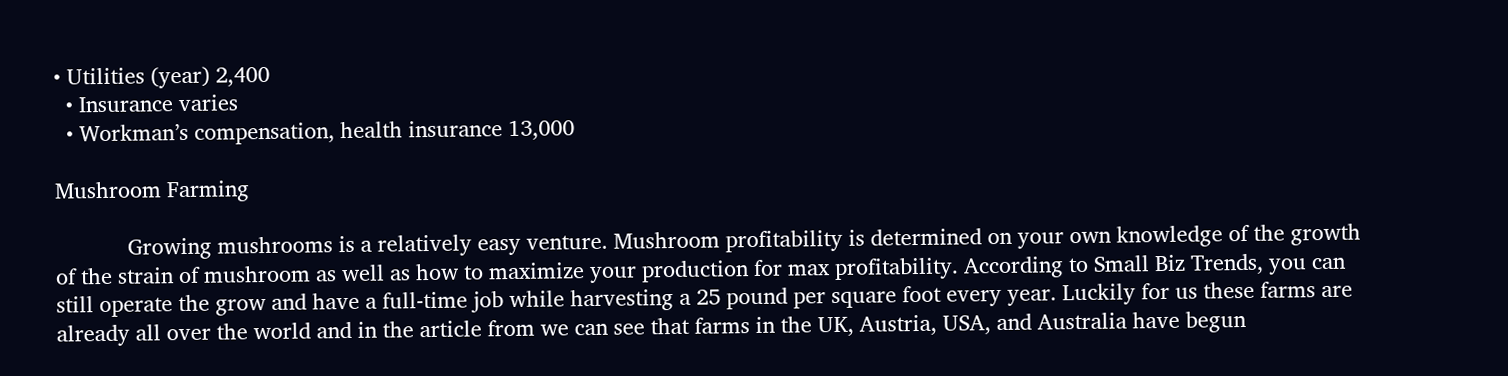• Utilities (year) 2,400
  • Insurance varies
  • Workman’s compensation, health insurance 13,000

Mushroom Farming

            Growing mushrooms is a relatively easy venture. Mushroom profitability is determined on your own knowledge of the growth of the strain of mushroom as well as how to maximize your production for max profitability. According to Small Biz Trends, you can still operate the grow and have a full-time job while harvesting a 25 pound per square foot every year. Luckily for us these farms are already all over the world and in the article from we can see that farms in the UK, Austria, USA, and Australia have begun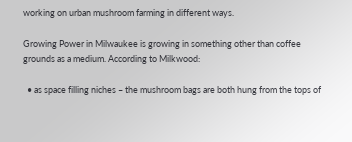working on urban mushroom farming in different ways.

Growing Power in Milwaukee is growing in something other than coffee grounds as a medium. According to Milkwood:

  • as space filling niches – the mushroom bags are both hung from the tops of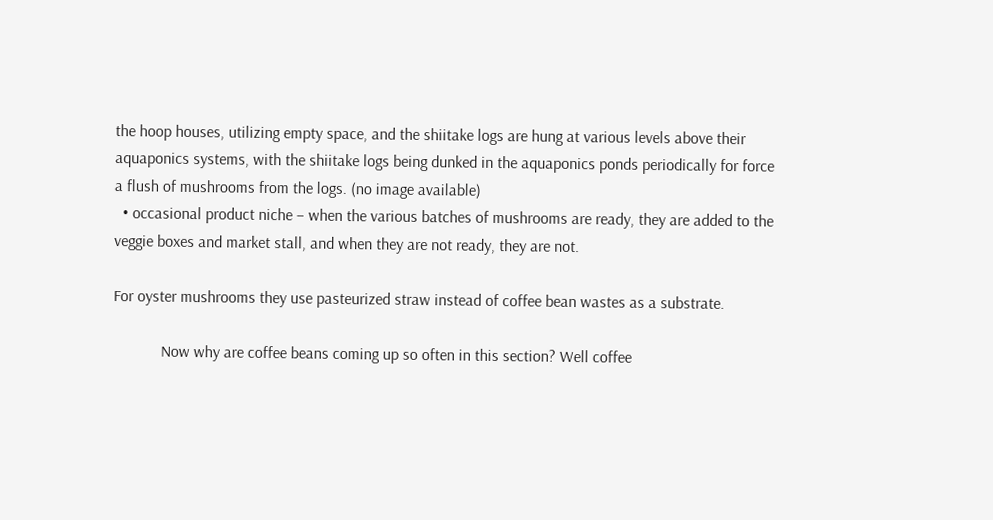the hoop houses, utilizing empty space, and the shiitake logs are hung at various levels above their aquaponics systems, with the shiitake logs being dunked in the aquaponics ponds periodically for force a flush of mushrooms from the logs. (no image available)
  • occasional product niche – when the various batches of mushrooms are ready, they are added to the veggie boxes and market stall, and when they are not ready, they are not.

For oyster mushrooms they use pasteurized straw instead of coffee bean wastes as a substrate.

            Now why are coffee beans coming up so often in this section? Well coffee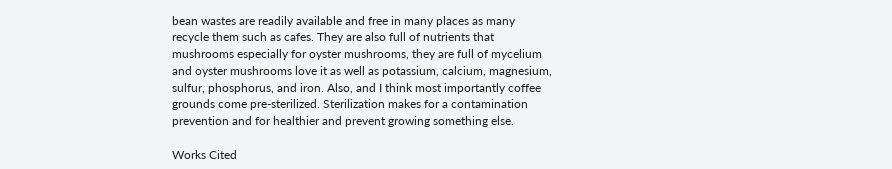bean wastes are readily available and free in many places as many recycle them such as cafes. They are also full of nutrients that mushrooms especially for oyster mushrooms, they are full of mycelium and oyster mushrooms love it as well as potassium, calcium, magnesium, sulfur, phosphorus, and iron. Also, and I think most importantly coffee grounds come pre-sterilized. Sterilization makes for a contamination prevention and for healthier and prevent growing something else.

Works Cited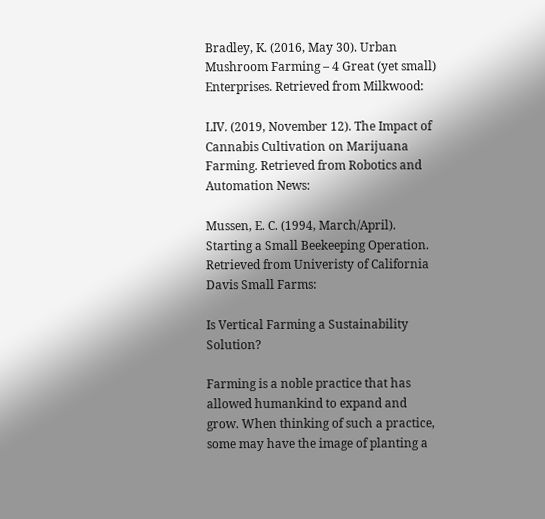Bradley, K. (2016, May 30). Urban Mushroom Farming – 4 Great (yet small) Enterprises. Retrieved from Milkwood:

LIV. (2019, November 12). The Impact of Cannabis Cultivation on Marijuana Farming. Retrieved from Robotics and Automation News:

Mussen, E. C. (1994, March/April). Starting a Small Beekeeping Operation. Retrieved from Univeristy of California Davis Small Farms:

Is Vertical Farming a Sustainability Solution?

Farming is a noble practice that has allowed humankind to expand and grow. When thinking of such a practice, some may have the image of planting a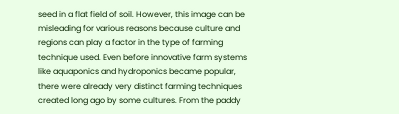seed in a flat field of soil. However, this image can be misleading for various reasons because culture and regions can play a factor in the type of farming technique used. Even before innovative farm systems like aquaponics and hydroponics became popular, there were already very distinct farming techniques created long ago by some cultures. From the paddy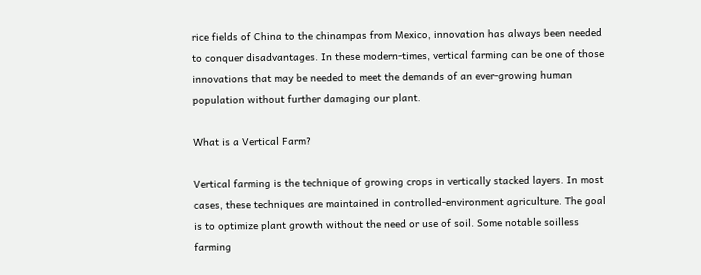rice fields of China to the chinampas from Mexico, innovation has always been needed to conquer disadvantages. In these modern-times, vertical farming can be one of those innovations that may be needed to meet the demands of an ever-growing human population without further damaging our plant.

What is a Vertical Farm?

Vertical farming is the technique of growing crops in vertically stacked layers. In most cases, these techniques are maintained in controlled-environment agriculture. The goal is to optimize plant growth without the need or use of soil. Some notable soilless farming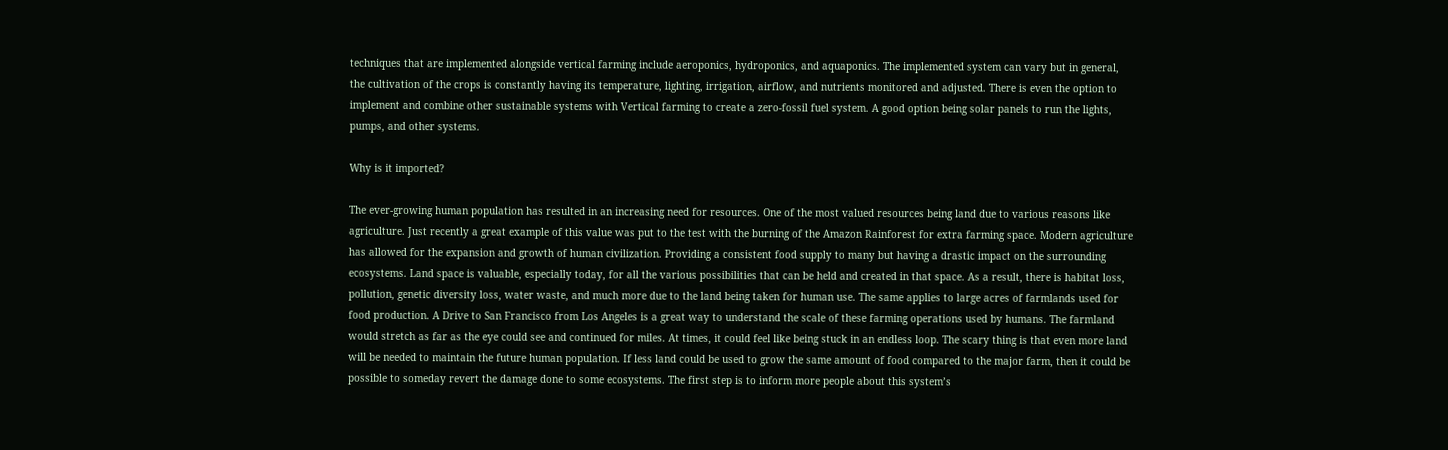techniques that are implemented alongside vertical farming include aeroponics, hydroponics, and aquaponics. The implemented system can vary but in general, the cultivation of the crops is constantly having its temperature, lighting, irrigation, airflow, and nutrients monitored and adjusted. There is even the option to implement and combine other sustainable systems with Vertical farming to create a zero-fossil fuel system. A good option being solar panels to run the lights, pumps, and other systems.

Why is it imported?

The ever-growing human population has resulted in an increasing need for resources. One of the most valued resources being land due to various reasons like agriculture. Just recently a great example of this value was put to the test with the burning of the Amazon Rainforest for extra farming space. Modern agriculture has allowed for the expansion and growth of human civilization. Providing a consistent food supply to many but having a drastic impact on the surrounding ecosystems. Land space is valuable, especially today, for all the various possibilities that can be held and created in that space. As a result, there is habitat loss, pollution, genetic diversity loss, water waste, and much more due to the land being taken for human use. The same applies to large acres of farmlands used for food production. A Drive to San Francisco from Los Angeles is a great way to understand the scale of these farming operations used by humans. The farmland would stretch as far as the eye could see and continued for miles. At times, it could feel like being stuck in an endless loop. The scary thing is that even more land will be needed to maintain the future human population. If less land could be used to grow the same amount of food compared to the major farm, then it could be possible to someday revert the damage done to some ecosystems. The first step is to inform more people about this system’s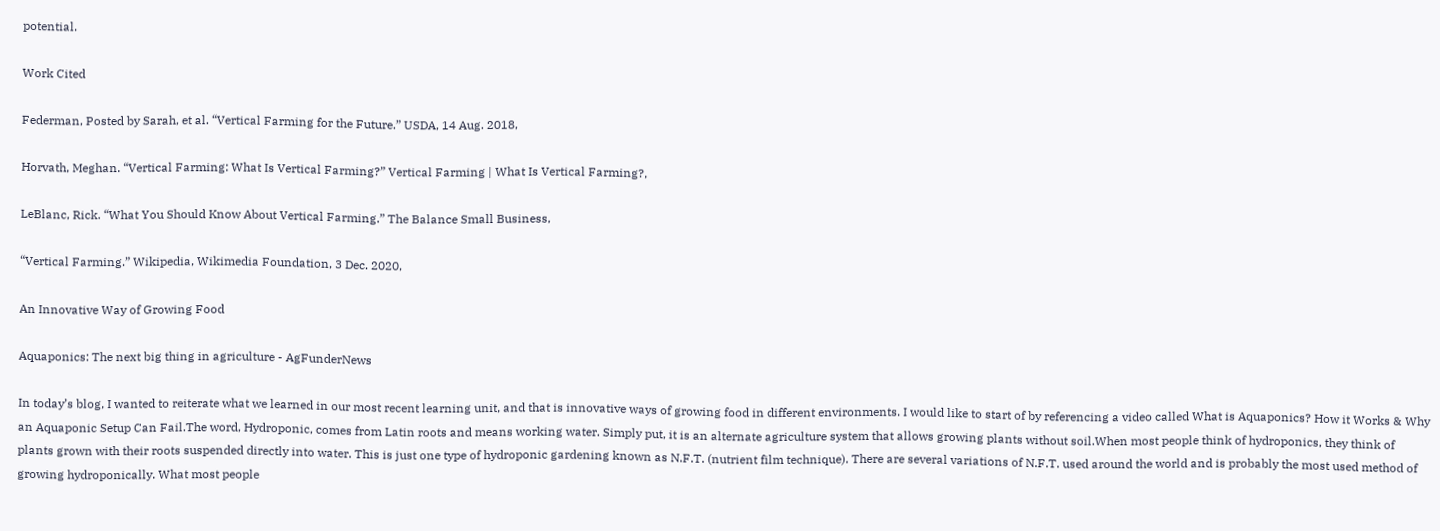potential.

Work Cited

Federman, Posted by Sarah, et al. “Vertical Farming for the Future.” USDA, 14 Aug. 2018,

Horvath, Meghan. “Vertical Farming: What Is Vertical Farming?” Vertical Farming | What Is Vertical Farming?,

LeBlanc, Rick. “What You Should Know About Vertical Farming.” The Balance Small Business,

“Vertical Farming.” Wikipedia, Wikimedia Foundation, 3 Dec. 2020,

An Innovative Way of Growing Food

Aquaponics: The next big thing in agriculture - AgFunderNews

In today’s blog, I wanted to reiterate what we learned in our most recent learning unit, and that is innovative ways of growing food in different environments. I would like to start of by referencing a video called What is Aquaponics? How it Works & Why an Aquaponic Setup Can Fail.The word, Hydroponic, comes from Latin roots and means working water. Simply put, it is an alternate agriculture system that allows growing plants without soil.When most people think of hydroponics, they think of plants grown with their roots suspended directly into water. This is just one type of hydroponic gardening known as N.F.T. (nutrient film technique). There are several variations of N.F.T. used around the world and is probably the most used method of growing hydroponically. What most people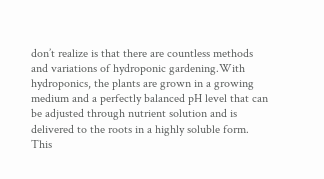don’t realize is that there are countless methods and variations of hydroponic gardening.With hydroponics, the plants are grown in a growing medium and a perfectly balanced pH level that can be adjusted through nutrient solution and is delivered to the roots in a highly soluble form. This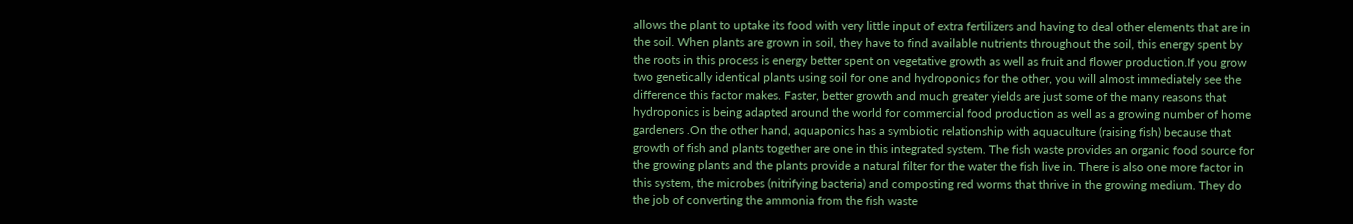allows the plant to uptake its food with very little input of extra fertilizers and having to deal other elements that are in the soil. When plants are grown in soil, they have to find available nutrients throughout the soil, this energy spent by the roots in this process is energy better spent on vegetative growth as well as fruit and flower production.If you grow two genetically identical plants using soil for one and hydroponics for the other, you will almost immediately see the difference this factor makes. Faster, better growth and much greater yields are just some of the many reasons that hydroponics is being adapted around the world for commercial food production as well as a growing number of home  gardeners .On the other hand, aquaponics has a symbiotic relationship with aquaculture (raising fish) because that growth of fish and plants together are one in this integrated system. The fish waste provides an organic food source for the growing plants and the plants provide a natural filter for the water the fish live in. There is also one more factor in this system, the microbes (nitrifying bacteria) and composting red worms that thrive in the growing medium. They do the job of converting the ammonia from the fish waste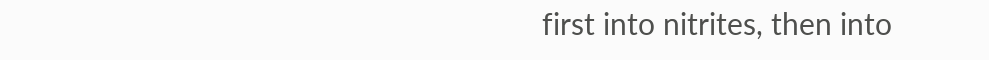first into nitrites, then into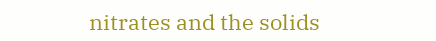nitrates and the solids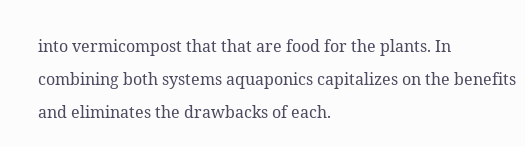into vermicompost that that are food for the plants. In combining both systems aquaponics capitalizes on the benefits and eliminates the drawbacks of each.